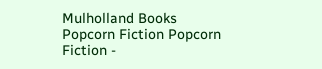Mulholland Books Popcorn Fiction Popcorn Fiction -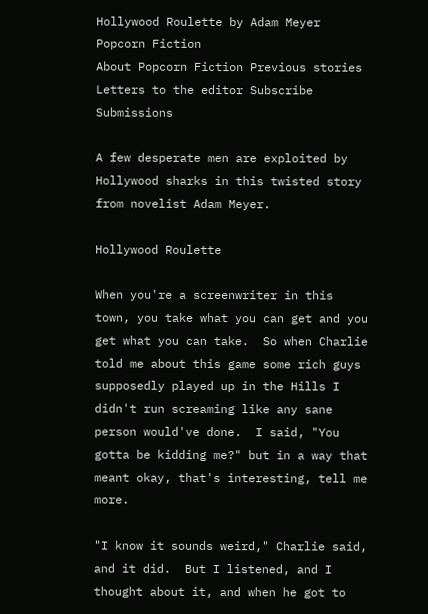Hollywood Roulette by Adam Meyer
Popcorn Fiction
About Popcorn Fiction Previous stories Letters to the editor Subscribe Submissions

A few desperate men are exploited by Hollywood sharks in this twisted story from novelist Adam Meyer.

Hollywood Roulette

When you're a screenwriter in this town, you take what you can get and you get what you can take.  So when Charlie told me about this game some rich guys supposedly played up in the Hills I didn't run screaming like any sane person would've done.  I said, "You gotta be kidding me?" but in a way that meant okay, that's interesting, tell me more.

"I know it sounds weird," Charlie said, and it did.  But I listened, and I thought about it, and when he got to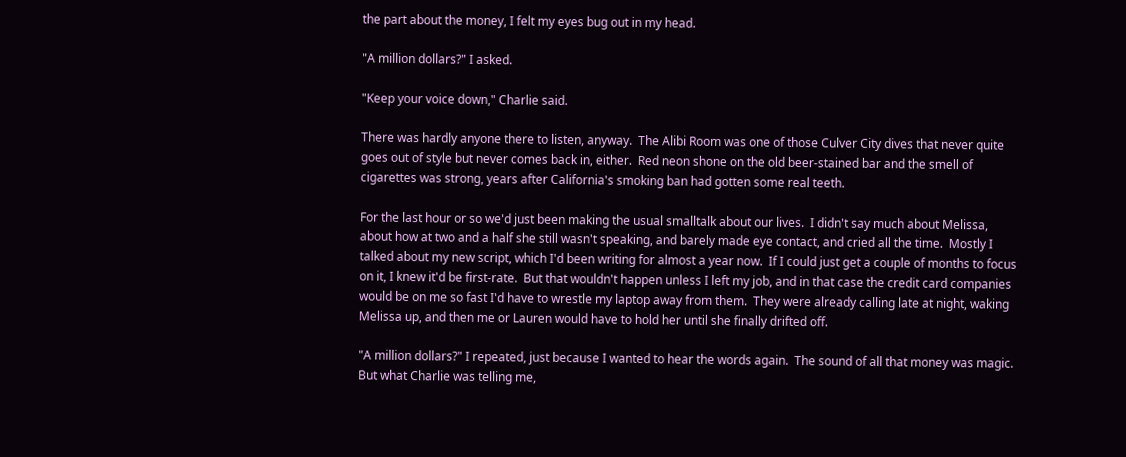the part about the money, I felt my eyes bug out in my head.

"A million dollars?" I asked.

"Keep your voice down," Charlie said.

There was hardly anyone there to listen, anyway.  The Alibi Room was one of those Culver City dives that never quite goes out of style but never comes back in, either.  Red neon shone on the old beer-stained bar and the smell of cigarettes was strong, years after California's smoking ban had gotten some real teeth.

For the last hour or so we'd just been making the usual smalltalk about our lives.  I didn't say much about Melissa, about how at two and a half she still wasn't speaking, and barely made eye contact, and cried all the time.  Mostly I talked about my new script, which I'd been writing for almost a year now.  If I could just get a couple of months to focus on it, I knew it'd be first-rate.  But that wouldn't happen unless I left my job, and in that case the credit card companies would be on me so fast I'd have to wrestle my laptop away from them.  They were already calling late at night, waking Melissa up, and then me or Lauren would have to hold her until she finally drifted off.

"A million dollars?" I repeated, just because I wanted to hear the words again.  The sound of all that money was magic.  But what Charlie was telling me,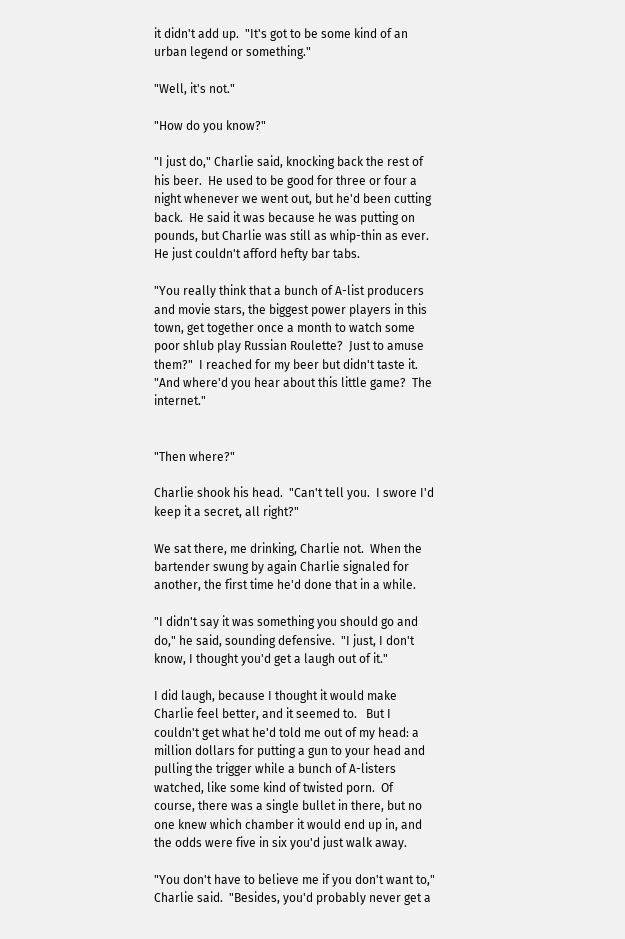it didn't add up.  "It's got to be some kind of an urban legend or something."

"Well, it's not."

"How do you know?"

"I just do," Charlie said, knocking back the rest of his beer.  He used to be good for three or four a night whenever we went out, but he'd been cutting back.  He said it was because he was putting on pounds, but Charlie was still as whip-thin as ever.   He just couldn't afford hefty bar tabs.

"You really think that a bunch of A-list producers and movie stars, the biggest power players in this town, get together once a month to watch some poor shlub play Russian Roulette?  Just to amuse them?"  I reached for my beer but didn't taste it.  "And where'd you hear about this little game?  The internet."


"Then where?"

Charlie shook his head.  "Can't tell you.  I swore I'd keep it a secret, all right?"

We sat there, me drinking, Charlie not.  When the bartender swung by again Charlie signaled for another, the first time he'd done that in a while.

"I didn't say it was something you should go and do," he said, sounding defensive.  "I just, I don't know, I thought you'd get a laugh out of it."

I did laugh, because I thought it would make Charlie feel better, and it seemed to.   But I couldn't get what he'd told me out of my head: a million dollars for putting a gun to your head and pulling the trigger while a bunch of A-listers watched, like some kind of twisted porn.  Of course, there was a single bullet in there, but no one knew which chamber it would end up in, and the odds were five in six you'd just walk away.

"You don't have to believe me if you don't want to," Charlie said.  "Besides, you'd probably never get a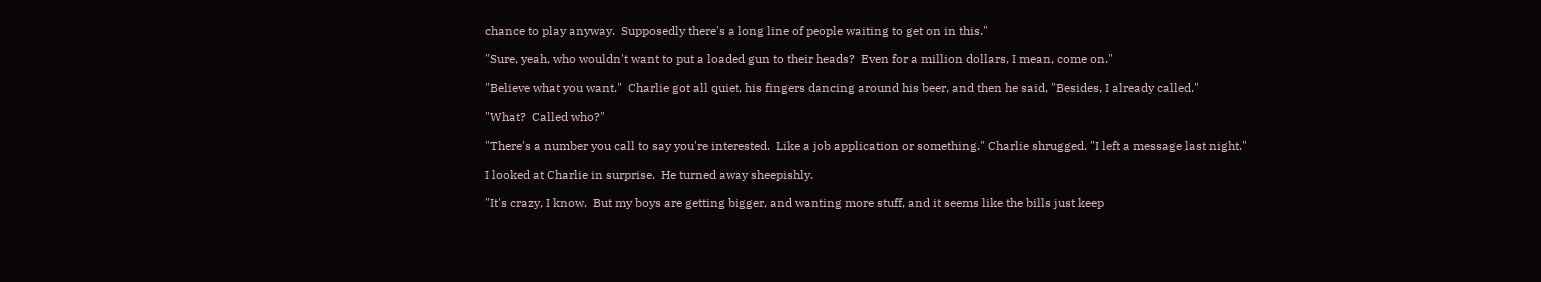chance to play anyway.  Supposedly there's a long line of people waiting to get on in this."

"Sure, yeah, who wouldn't want to put a loaded gun to their heads?  Even for a million dollars, I mean, come on."

"Believe what you want."  Charlie got all quiet, his fingers dancing around his beer, and then he said, "Besides, I already called."

"What?  Called who?"

"There's a number you call to say you're interested.  Like a job application or something." Charlie shrugged. "I left a message last night."

I looked at Charlie in surprise.  He turned away sheepishly.

"It's crazy, I know.  But my boys are getting bigger, and wanting more stuff, and it seems like the bills just keep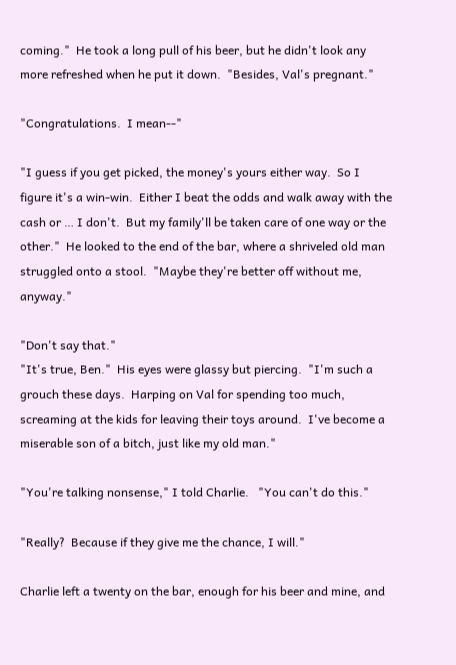coming."  He took a long pull of his beer, but he didn't look any more refreshed when he put it down.  "Besides, Val's pregnant."

"Congratulations.  I mean--"

"I guess if you get picked, the money's yours either way.  So I figure it's a win-win.  Either I beat the odds and walk away with the cash or … I don't.  But my family'll be taken care of one way or the other."  He looked to the end of the bar, where a shriveled old man struggled onto a stool.  "Maybe they're better off without me, anyway."

"Don't say that."
"It's true, Ben."  His eyes were glassy but piercing.  "I'm such a grouch these days.  Harping on Val for spending too much, screaming at the kids for leaving their toys around.  I've become a miserable son of a bitch, just like my old man."

"You're talking nonsense," I told Charlie.   "You can't do this."

"Really?  Because if they give me the chance, I will."

Charlie left a twenty on the bar, enough for his beer and mine, and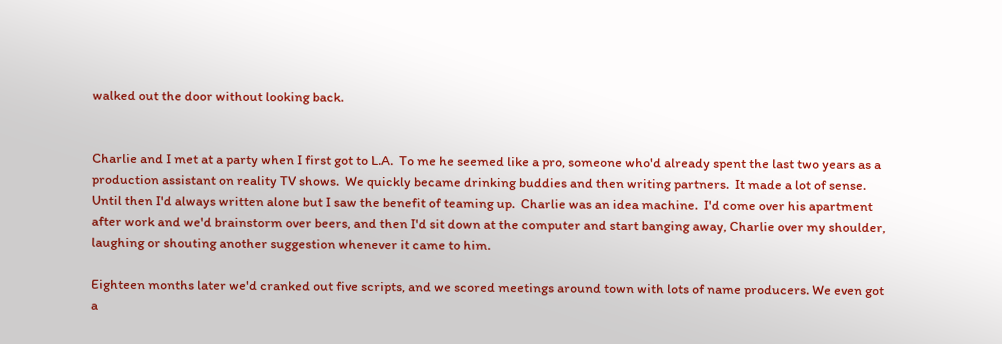walked out the door without looking back.


Charlie and I met at a party when I first got to L.A.  To me he seemed like a pro, someone who'd already spent the last two years as a production assistant on reality TV shows.  We quickly became drinking buddies and then writing partners.  It made a lot of sense.  Until then I'd always written alone but I saw the benefit of teaming up.  Charlie was an idea machine.  I'd come over his apartment after work and we'd brainstorm over beers, and then I'd sit down at the computer and start banging away, Charlie over my shoulder, laughing or shouting another suggestion whenever it came to him.

Eighteen months later we'd cranked out five scripts, and we scored meetings around town with lots of name producers. We even got a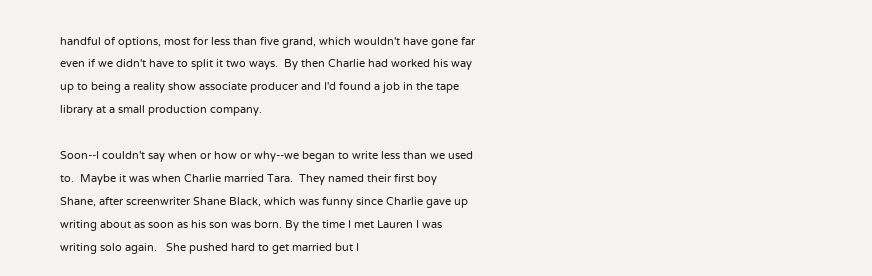handful of options, most for less than five grand, which wouldn't have gone far even if we didn't have to split it two ways.  By then Charlie had worked his way up to being a reality show associate producer and I'd found a job in the tape library at a small production company.

Soon--I couldn't say when or how or why--we began to write less than we used to.  Maybe it was when Charlie married Tara.  They named their first boy Shane, after screenwriter Shane Black, which was funny since Charlie gave up writing about as soon as his son was born. By the time I met Lauren I was writing solo again.   She pushed hard to get married but I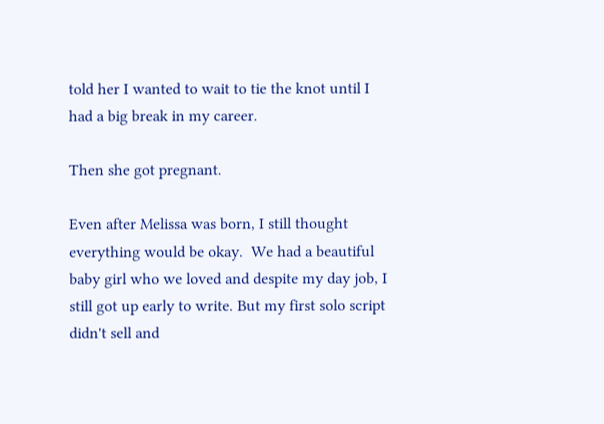told her I wanted to wait to tie the knot until I had a big break in my career.

Then she got pregnant.

Even after Melissa was born, I still thought everything would be okay.  We had a beautiful baby girl who we loved and despite my day job, I still got up early to write. But my first solo script didn't sell and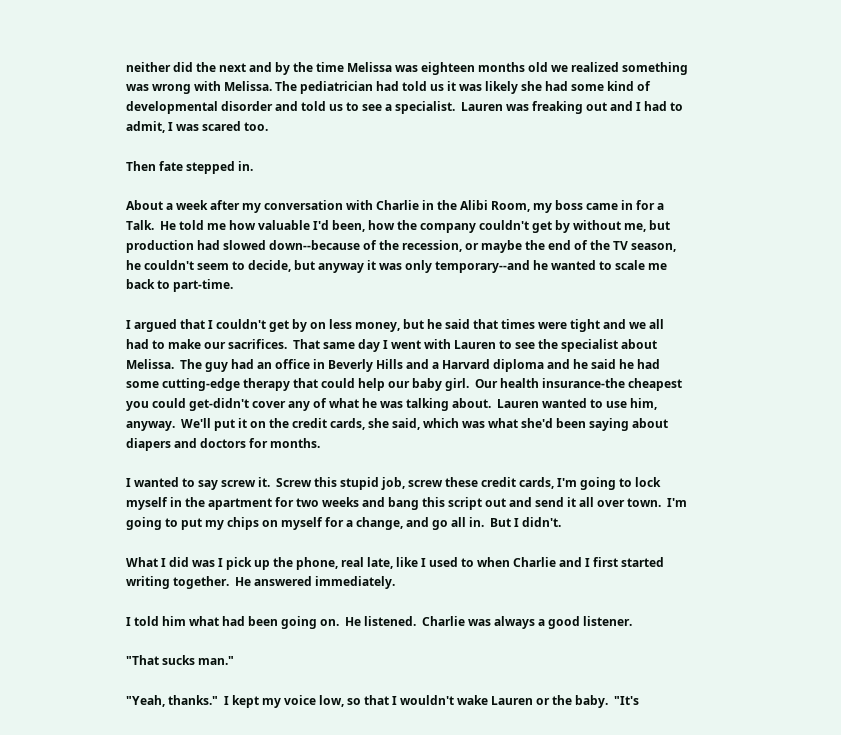neither did the next and by the time Melissa was eighteen months old we realized something was wrong with Melissa. The pediatrician had told us it was likely she had some kind of developmental disorder and told us to see a specialist.  Lauren was freaking out and I had to admit, I was scared too.

Then fate stepped in.

About a week after my conversation with Charlie in the Alibi Room, my boss came in for a Talk.  He told me how valuable I'd been, how the company couldn't get by without me, but production had slowed down--because of the recession, or maybe the end of the TV season, he couldn't seem to decide, but anyway it was only temporary--and he wanted to scale me back to part-time.

I argued that I couldn't get by on less money, but he said that times were tight and we all had to make our sacrifices.  That same day I went with Lauren to see the specialist about Melissa.  The guy had an office in Beverly Hills and a Harvard diploma and he said he had some cutting-edge therapy that could help our baby girl.  Our health insurance-the cheapest you could get-didn't cover any of what he was talking about.  Lauren wanted to use him, anyway.  We'll put it on the credit cards, she said, which was what she'd been saying about diapers and doctors for months.

I wanted to say screw it.  Screw this stupid job, screw these credit cards, I'm going to lock myself in the apartment for two weeks and bang this script out and send it all over town.  I'm going to put my chips on myself for a change, and go all in.  But I didn't.

What I did was I pick up the phone, real late, like I used to when Charlie and I first started writing together.  He answered immediately.

I told him what had been going on.  He listened.  Charlie was always a good listener.

"That sucks man."

"Yeah, thanks."  I kept my voice low, so that I wouldn't wake Lauren or the baby.  "It's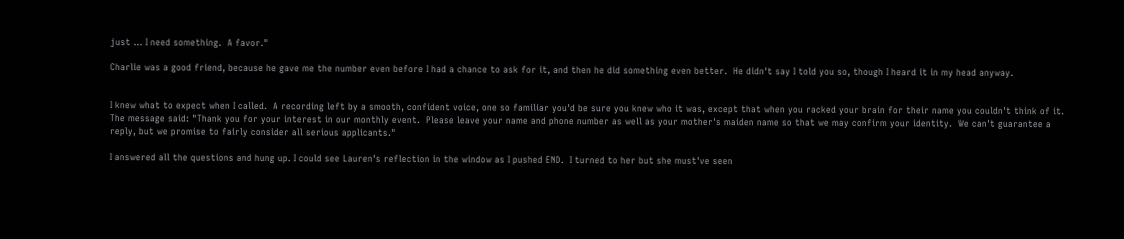just … I need something.  A favor."

Charlie was a good friend, because he gave me the number even before I had a chance to ask for it, and then he did something even better.  He didn't say I told you so, though I heard it in my head anyway.


I knew what to expect when I called.  A recording left by a smooth, confident voice, one so familiar you'd be sure you knew who it was, except that when you racked your brain for their name you couldn't think of it.  The message said: "Thank you for your interest in our monthly event.  Please leave your name and phone number as well as your mother's maiden name so that we may confirm your identity.  We can't guarantee a reply, but we promise to fairly consider all serious applicants."

I answered all the questions and hung up. I could see Lauren's reflection in the window as I pushed END.  I turned to her but she must've seen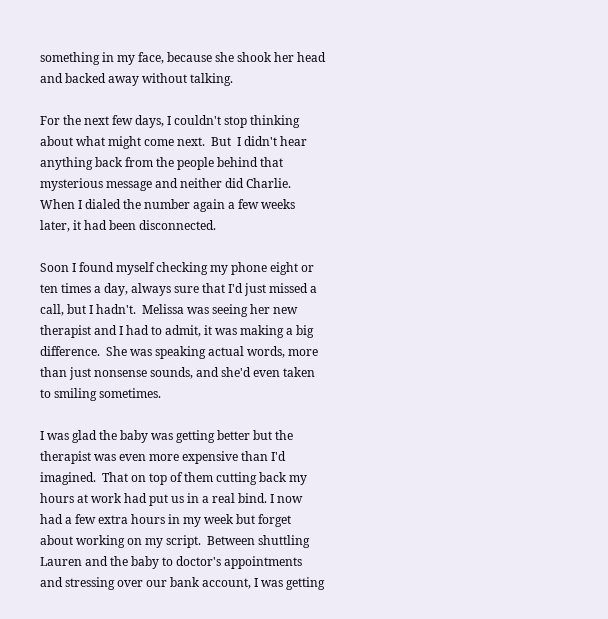something in my face, because she shook her head and backed away without talking.

For the next few days, I couldn't stop thinking about what might come next.  But  I didn't hear anything back from the people behind that mysterious message and neither did Charlie.  When I dialed the number again a few weeks later, it had been disconnected.

Soon I found myself checking my phone eight or ten times a day, always sure that I'd just missed a call, but I hadn't.  Melissa was seeing her new therapist and I had to admit, it was making a big difference.  She was speaking actual words, more than just nonsense sounds, and she'd even taken to smiling sometimes.

I was glad the baby was getting better but the therapist was even more expensive than I'd imagined.  That on top of them cutting back my hours at work had put us in a real bind. I now had a few extra hours in my week but forget about working on my script.  Between shuttling Lauren and the baby to doctor's appointments and stressing over our bank account, I was getting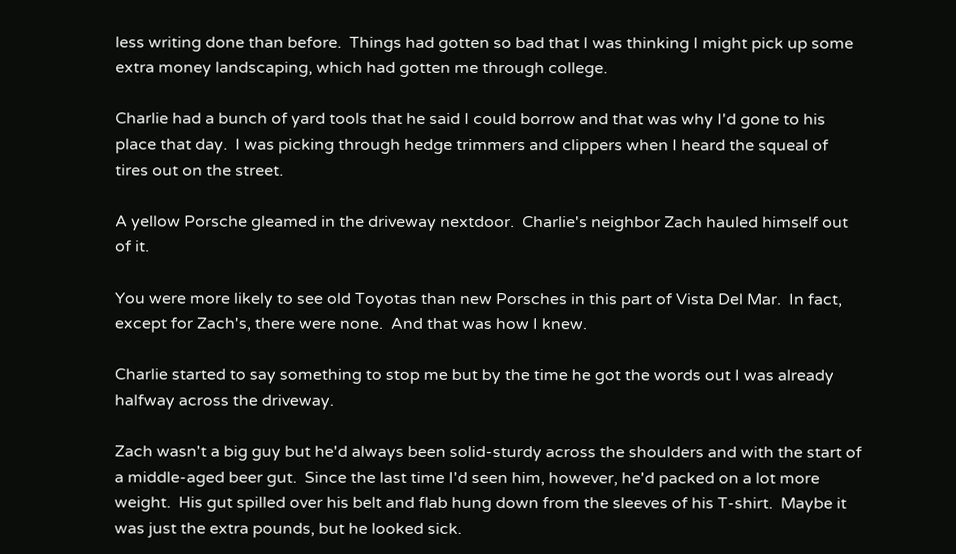less writing done than before.  Things had gotten so bad that I was thinking I might pick up some extra money landscaping, which had gotten me through college.

Charlie had a bunch of yard tools that he said I could borrow and that was why I'd gone to his place that day.  I was picking through hedge trimmers and clippers when I heard the squeal of tires out on the street.

A yellow Porsche gleamed in the driveway nextdoor.  Charlie's neighbor Zach hauled himself out of it.

You were more likely to see old Toyotas than new Porsches in this part of Vista Del Mar.  In fact, except for Zach's, there were none.  And that was how I knew.

Charlie started to say something to stop me but by the time he got the words out I was already halfway across the driveway.

Zach wasn't a big guy but he'd always been solid-sturdy across the shoulders and with the start of a middle-aged beer gut.  Since the last time I'd seen him, however, he'd packed on a lot more weight.  His gut spilled over his belt and flab hung down from the sleeves of his T-shirt.  Maybe it was just the extra pounds, but he looked sick.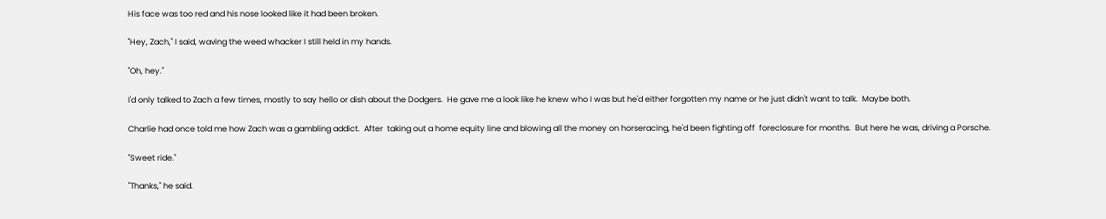His face was too red and his nose looked like it had been broken.

"Hey, Zach," I said, waving the weed whacker I still held in my hands.

"Oh, hey."

I'd only talked to Zach a few times, mostly to say hello or dish about the Dodgers.  He gave me a look like he knew who I was but he'd either forgotten my name or he just didn't want to talk.  Maybe both.

Charlie had once told me how Zach was a gambling addict.  After  taking out a home equity line and blowing all the money on horseracing, he'd been fighting off  foreclosure for months.  But here he was, driving a Porsche.

"Sweet ride."

"Thanks," he said.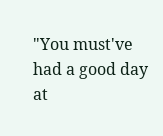"You must've had a good day at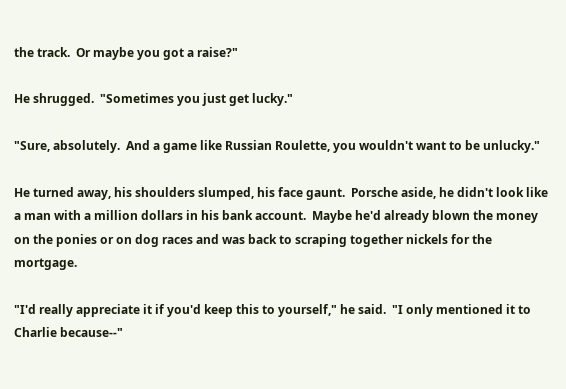the track.  Or maybe you got a raise?"

He shrugged.  "Sometimes you just get lucky."

"Sure, absolutely.  And a game like Russian Roulette, you wouldn't want to be unlucky."

He turned away, his shoulders slumped, his face gaunt.  Porsche aside, he didn't look like a man with a million dollars in his bank account.  Maybe he'd already blown the money on the ponies or on dog races and was back to scraping together nickels for the mortgage.

"I'd really appreciate it if you'd keep this to yourself," he said.  "I only mentioned it to Charlie because--"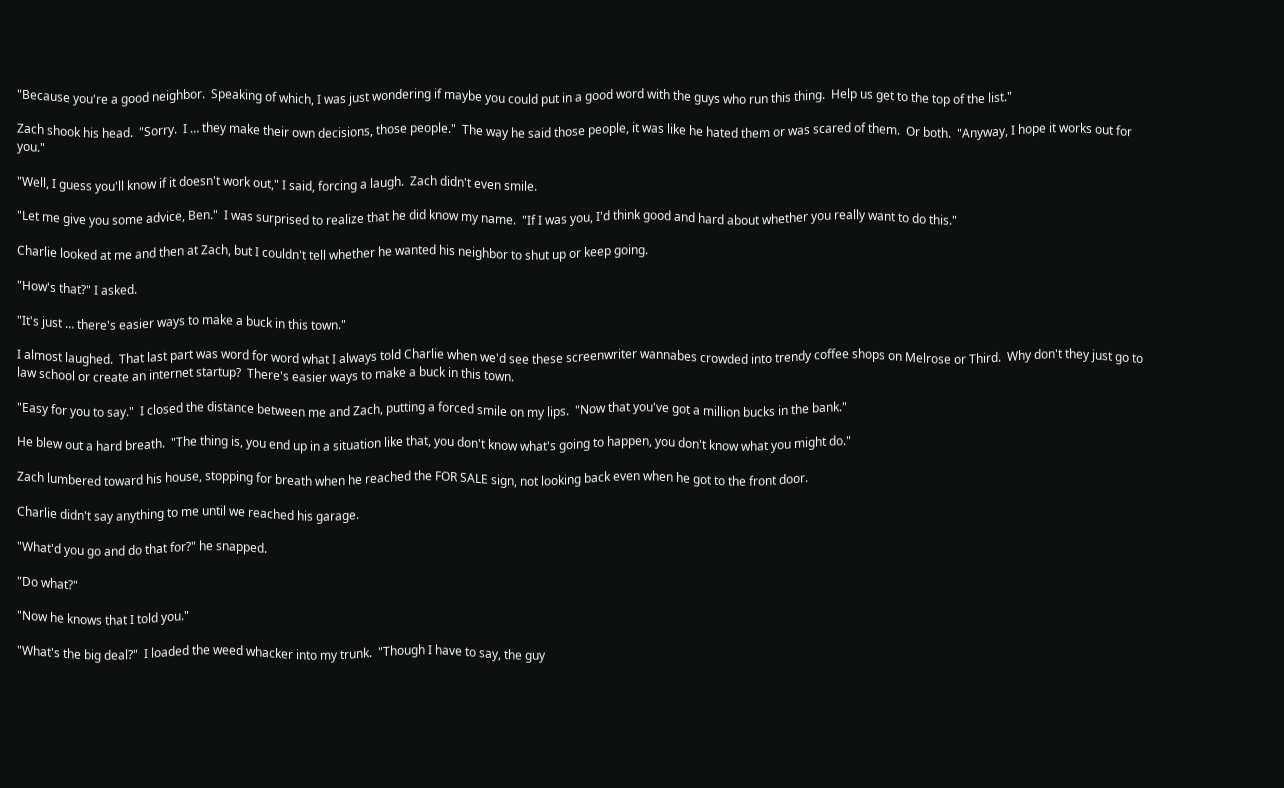"Because you're a good neighbor.  Speaking of which, I was just wondering if maybe you could put in a good word with the guys who run this thing.  Help us get to the top of the list."

Zach shook his head.  "Sorry.  I … they make their own decisions, those people."  The way he said those people, it was like he hated them or was scared of them.  Or both.  "Anyway, I hope it works out for you."

"Well, I guess you'll know if it doesn't work out," I said, forcing a laugh.  Zach didn't even smile.

"Let me give you some advice, Ben."  I was surprised to realize that he did know my name.  "If I was you, I'd think good and hard about whether you really want to do this."

Charlie looked at me and then at Zach, but I couldn't tell whether he wanted his neighbor to shut up or keep going.

"How's that?" I asked.

"It's just … there's easier ways to make a buck in this town."

I almost laughed.  That last part was word for word what I always told Charlie when we'd see these screenwriter wannabes crowded into trendy coffee shops on Melrose or Third.  Why don't they just go to law school or create an internet startup?  There's easier ways to make a buck in this town.

"Easy for you to say."  I closed the distance between me and Zach, putting a forced smile on my lips.  "Now that you've got a million bucks in the bank."

He blew out a hard breath.  "The thing is, you end up in a situation like that, you don't know what's going to happen, you don't know what you might do."

Zach lumbered toward his house, stopping for breath when he reached the FOR SALE sign, not looking back even when he got to the front door.

Charlie didn't say anything to me until we reached his garage.

"What'd you go and do that for?" he snapped.

"Do what?"

"Now he knows that I told you."

"What's the big deal?"  I loaded the weed whacker into my trunk.  "Though I have to say, the guy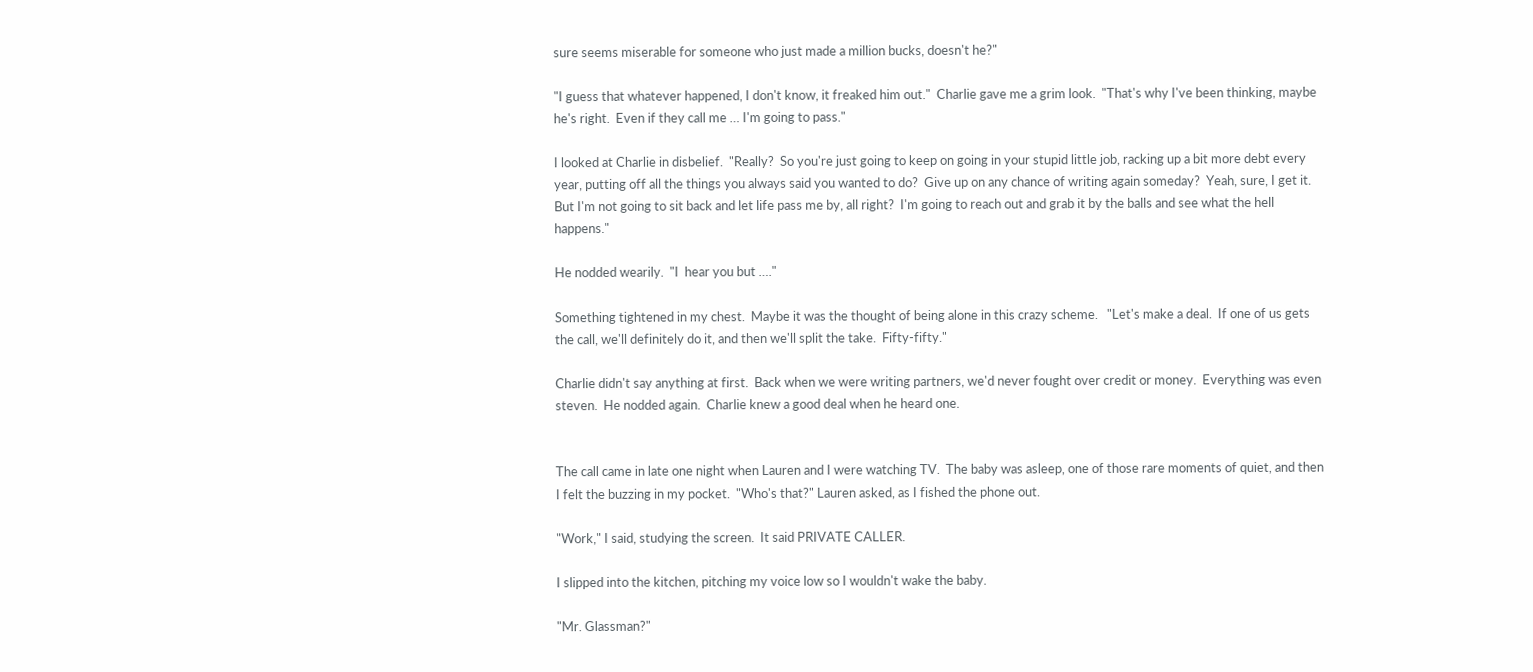sure seems miserable for someone who just made a million bucks, doesn't he?"

"I guess that whatever happened, I don't know, it freaked him out."  Charlie gave me a grim look.  "That's why I've been thinking, maybe he's right.  Even if they call me … I'm going to pass."

I looked at Charlie in disbelief.  "Really?  So you're just going to keep on going in your stupid little job, racking up a bit more debt every year, putting off all the things you always said you wanted to do?  Give up on any chance of writing again someday?  Yeah, sure, I get it.  But I'm not going to sit back and let life pass me by, all right?  I'm going to reach out and grab it by the balls and see what the hell happens."

He nodded wearily.  "I  hear you but …."

Something tightened in my chest.  Maybe it was the thought of being alone in this crazy scheme.   "Let's make a deal.  If one of us gets the call, we'll definitely do it, and then we'll split the take.  Fifty-fifty."

Charlie didn't say anything at first.  Back when we were writing partners, we'd never fought over credit or money.  Everything was even steven.  He nodded again.  Charlie knew a good deal when he heard one.


The call came in late one night when Lauren and I were watching TV.  The baby was asleep, one of those rare moments of quiet, and then I felt the buzzing in my pocket.  "Who's that?" Lauren asked, as I fished the phone out.

"Work," I said, studying the screen.  It said PRIVATE CALLER.

I slipped into the kitchen, pitching my voice low so I wouldn't wake the baby.

"Mr. Glassman?"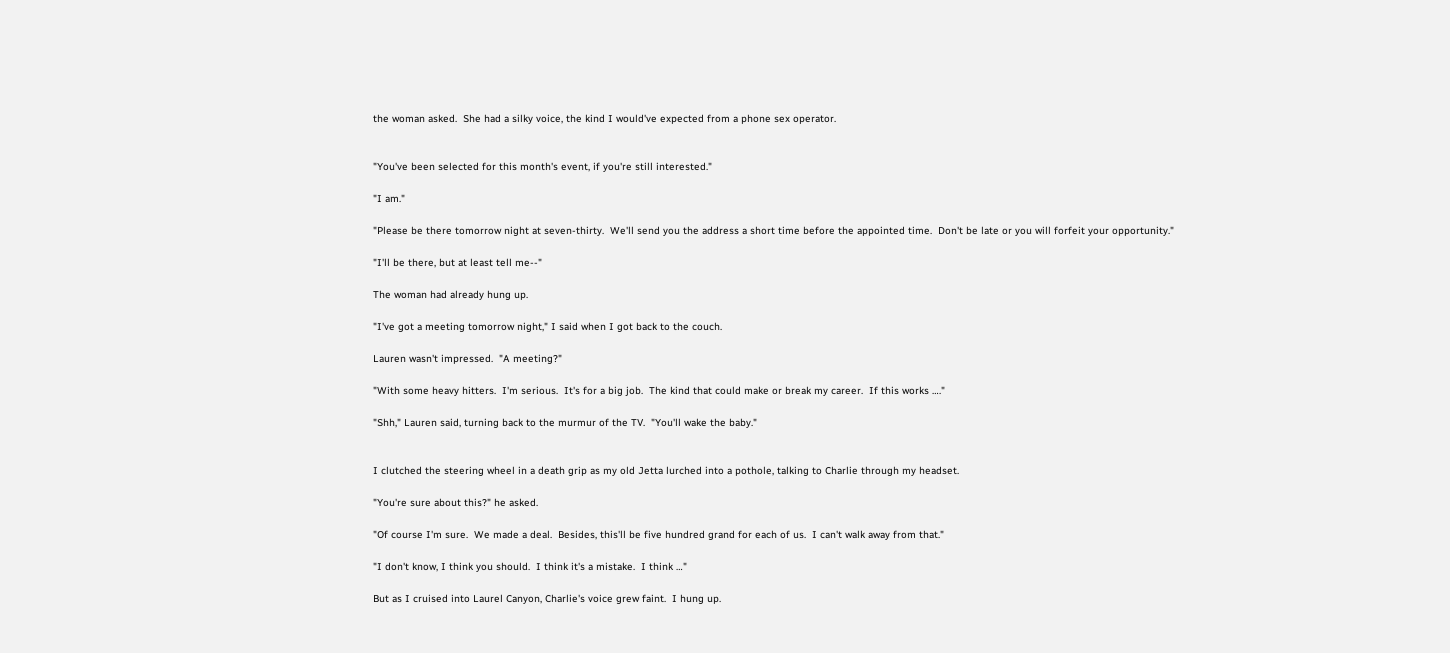the woman asked.  She had a silky voice, the kind I would've expected from a phone sex operator.


"You've been selected for this month's event, if you're still interested."

"I am."

"Please be there tomorrow night at seven-thirty.  We'll send you the address a short time before the appointed time.  Don't be late or you will forfeit your opportunity."

"I'll be there, but at least tell me--"

The woman had already hung up.

"I've got a meeting tomorrow night," I said when I got back to the couch.

Lauren wasn't impressed.  "A meeting?"

"With some heavy hitters.  I'm serious.  It's for a big job.  The kind that could make or break my career.  If this works …."

"Shh," Lauren said, turning back to the murmur of the TV.  "You'll wake the baby."


I clutched the steering wheel in a death grip as my old Jetta lurched into a pothole, talking to Charlie through my headset.

"You're sure about this?" he asked.

"Of course I'm sure.  We made a deal.  Besides, this'll be five hundred grand for each of us.  I can't walk away from that."

"I don't know, I think you should.  I think it's a mistake.  I think …"

But as I cruised into Laurel Canyon, Charlie's voice grew faint.  I hung up.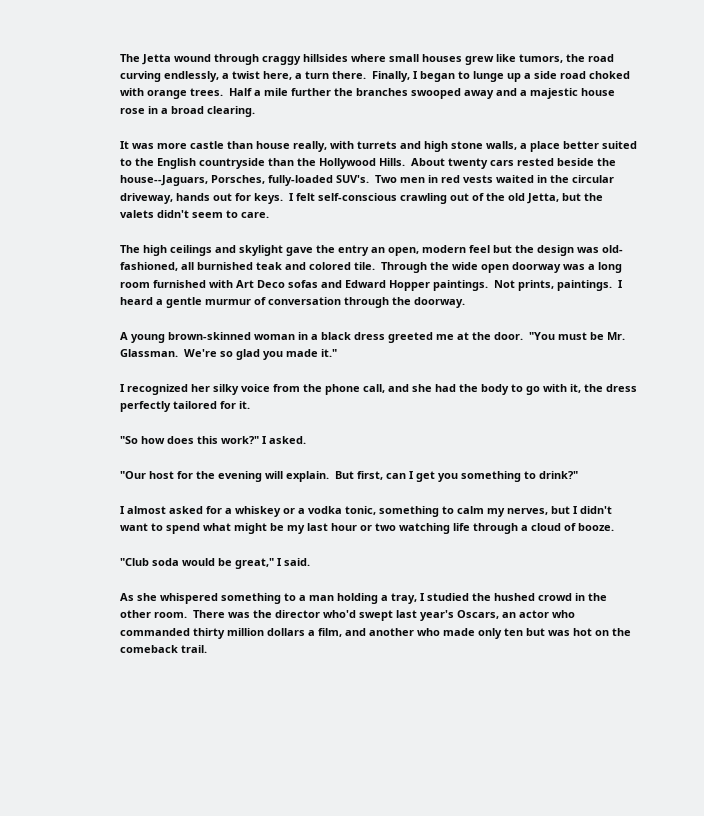The Jetta wound through craggy hillsides where small houses grew like tumors, the road curving endlessly, a twist here, a turn there.  Finally, I began to lunge up a side road choked with orange trees.  Half a mile further the branches swooped away and a majestic house rose in a broad clearing.

It was more castle than house really, with turrets and high stone walls, a place better suited to the English countryside than the Hollywood Hills.  About twenty cars rested beside the house--Jaguars, Porsches, fully-loaded SUV's.  Two men in red vests waited in the circular driveway, hands out for keys.  I felt self-conscious crawling out of the old Jetta, but the valets didn't seem to care.

The high ceilings and skylight gave the entry an open, modern feel but the design was old-fashioned, all burnished teak and colored tile.  Through the wide open doorway was a long room furnished with Art Deco sofas and Edward Hopper paintings.  Not prints, paintings.  I heard a gentle murmur of conversation through the doorway.

A young brown-skinned woman in a black dress greeted me at the door.  "You must be Mr. Glassman.  We're so glad you made it."

I recognized her silky voice from the phone call, and she had the body to go with it, the dress perfectly tailored for it.

"So how does this work?" I asked.

"Our host for the evening will explain.  But first, can I get you something to drink?"

I almost asked for a whiskey or a vodka tonic, something to calm my nerves, but I didn't want to spend what might be my last hour or two watching life through a cloud of booze.

"Club soda would be great," I said.

As she whispered something to a man holding a tray, I studied the hushed crowd in the other room.  There was the director who'd swept last year's Oscars, an actor who commanded thirty million dollars a film, and another who made only ten but was hot on the comeback trail.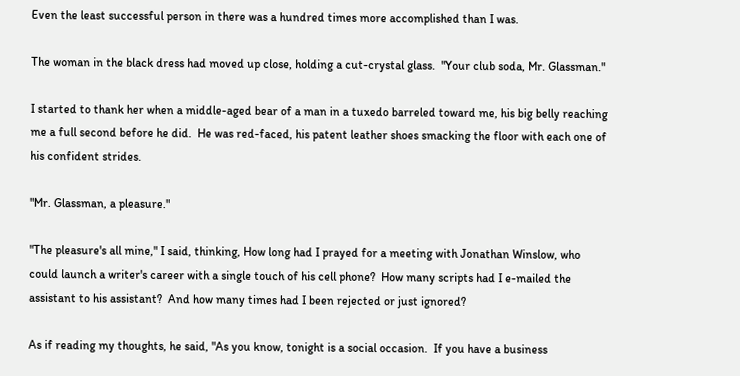Even the least successful person in there was a hundred times more accomplished than I was.

The woman in the black dress had moved up close, holding a cut-crystal glass.  "Your club soda, Mr. Glassman."

I started to thank her when a middle-aged bear of a man in a tuxedo barreled toward me, his big belly reaching me a full second before he did.  He was red-faced, his patent leather shoes smacking the floor with each one of his confident strides.

"Mr. Glassman, a pleasure."

"The pleasure's all mine," I said, thinking, How long had I prayed for a meeting with Jonathan Winslow, who could launch a writer's career with a single touch of his cell phone?  How many scripts had I e-mailed the assistant to his assistant?  And how many times had I been rejected or just ignored?

As if reading my thoughts, he said, "As you know, tonight is a social occasion.  If you have a business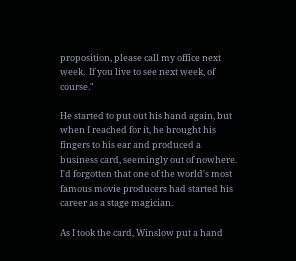proposition, please call my office next week.  If you live to see next week, of course."

He started to put out his hand again, but when I reached for it, he brought his fingers to his ear and produced a business card, seemingly out of nowhere.  I'd forgotten that one of the world's most famous movie producers had started his career as a stage magician.

As I took the card, Winslow put a hand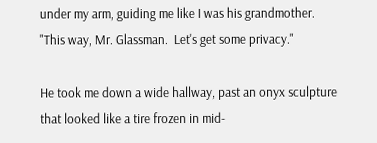under my arm, guiding me like I was his grandmother.  "This way, Mr. Glassman.  Let's get some privacy."

He took me down a wide hallway, past an onyx sculpture that looked like a tire frozen in mid-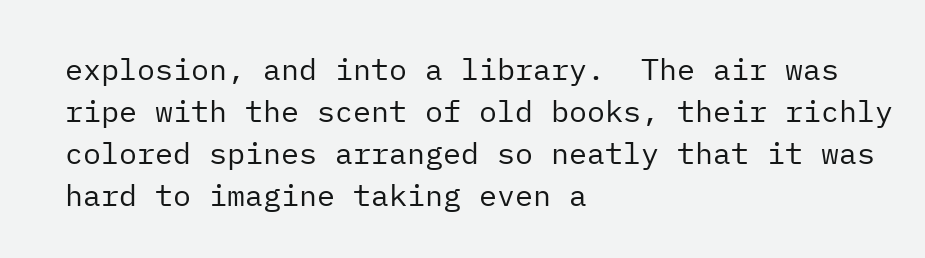explosion, and into a library.  The air was ripe with the scent of old books, their richly colored spines arranged so neatly that it was hard to imagine taking even a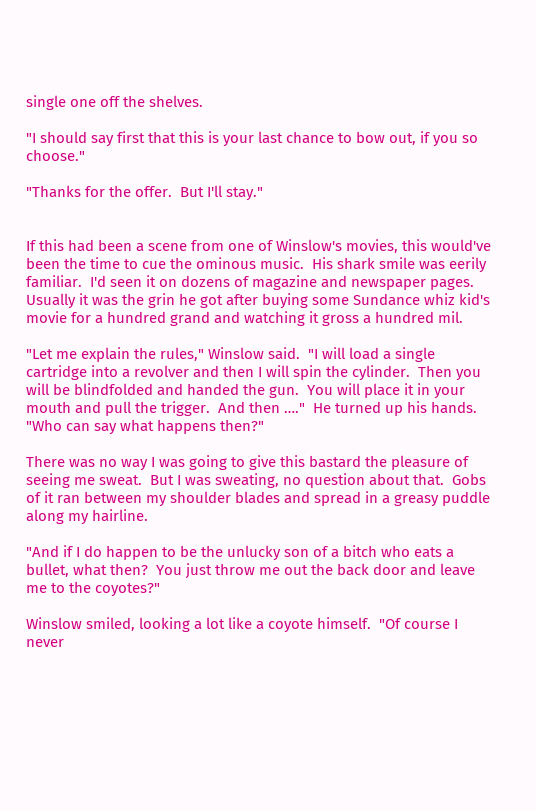single one off the shelves.

"I should say first that this is your last chance to bow out, if you so choose."

"Thanks for the offer.  But I'll stay."


If this had been a scene from one of Winslow's movies, this would've been the time to cue the ominous music.  His shark smile was eerily familiar.  I'd seen it on dozens of magazine and newspaper pages.  Usually it was the grin he got after buying some Sundance whiz kid's movie for a hundred grand and watching it gross a hundred mil.

"Let me explain the rules," Winslow said.  "I will load a single cartridge into a revolver and then I will spin the cylinder.  Then you will be blindfolded and handed the gun.  You will place it in your mouth and pull the trigger.  And then …."  He turned up his hands.  "Who can say what happens then?"

There was no way I was going to give this bastard the pleasure of seeing me sweat.  But I was sweating, no question about that.  Gobs of it ran between my shoulder blades and spread in a greasy puddle along my hairline.

"And if I do happen to be the unlucky son of a bitch who eats a bullet, what then?  You just throw me out the back door and leave me to the coyotes?"

Winslow smiled, looking a lot like a coyote himself.  "Of course I never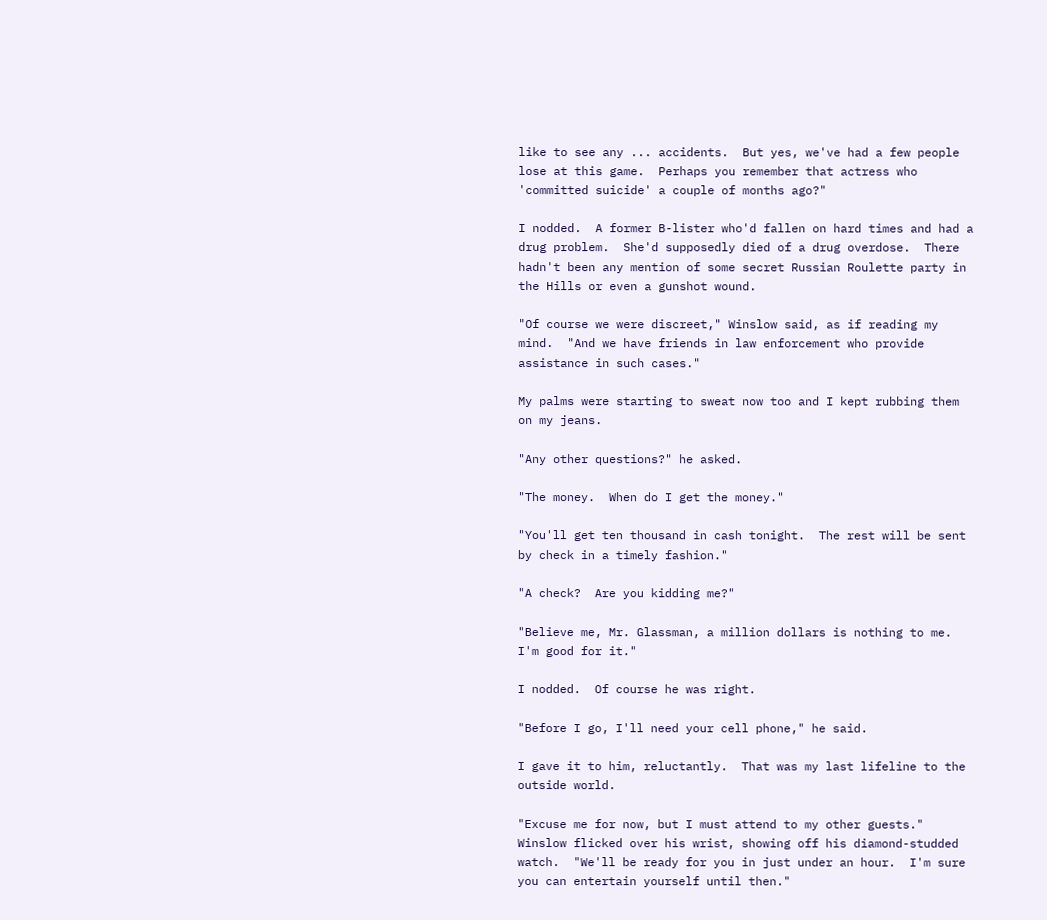like to see any ... accidents.  But yes, we've had a few people lose at this game.  Perhaps you remember that actress who 'committed suicide' a couple of months ago?"

I nodded.  A former B-lister who'd fallen on hard times and had a drug problem.  She'd supposedly died of a drug overdose.  There hadn't been any mention of some secret Russian Roulette party in the Hills or even a gunshot wound.

"Of course we were discreet," Winslow said, as if reading my mind.  "And we have friends in law enforcement who provide assistance in such cases."

My palms were starting to sweat now too and I kept rubbing them on my jeans.

"Any other questions?" he asked.

"The money.  When do I get the money."

"You'll get ten thousand in cash tonight.  The rest will be sent by check in a timely fashion."

"A check?  Are you kidding me?"

"Believe me, Mr. Glassman, a million dollars is nothing to me.  I'm good for it."

I nodded.  Of course he was right.

"Before I go, I'll need your cell phone," he said.

I gave it to him, reluctantly.  That was my last lifeline to the outside world.

"Excuse me for now, but I must attend to my other guests."  Winslow flicked over his wrist, showing off his diamond-studded watch.  "We'll be ready for you in just under an hour.  I'm sure you can entertain yourself until then."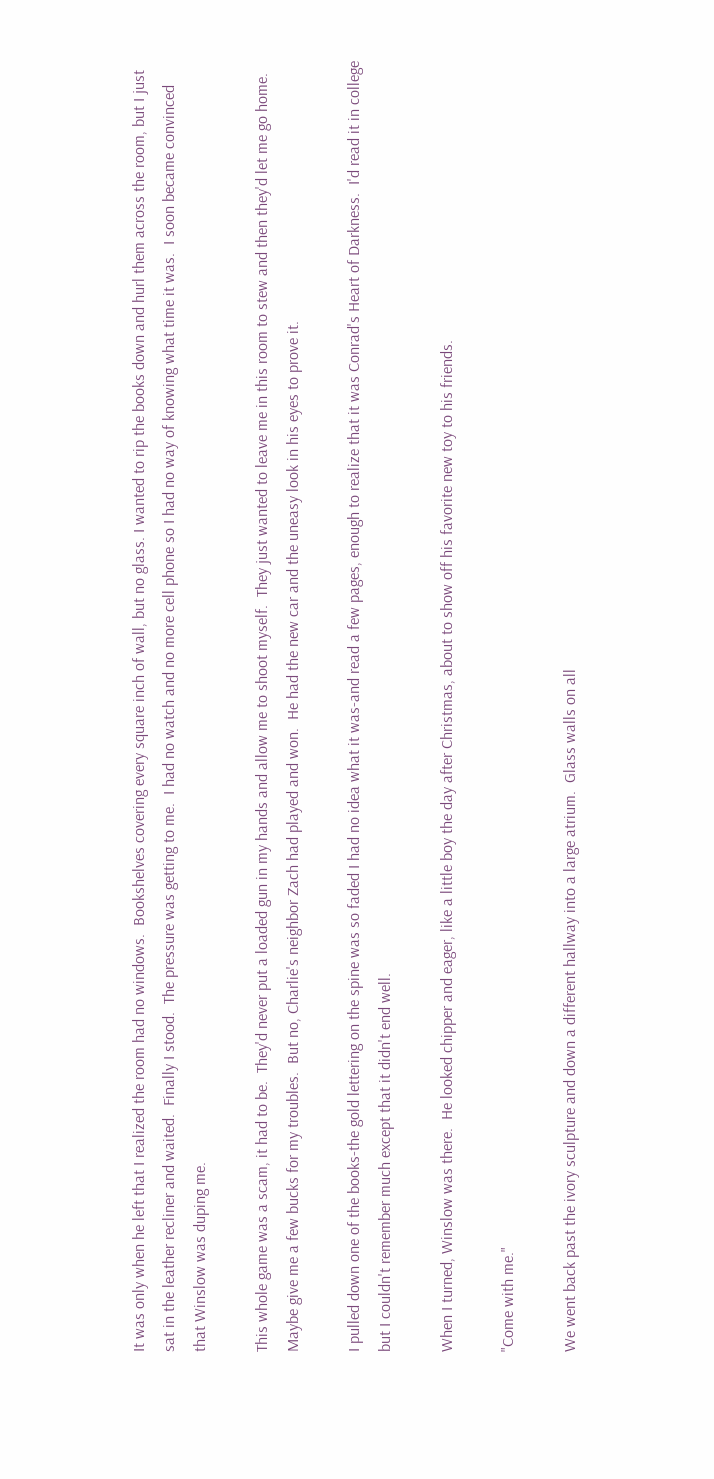It was only when he left that I realized the room had no windows.  Bookshelves covering every square inch of wall, but no glass. I wanted to rip the books down and hurl them across the room, but I just sat in the leather recliner and waited.  Finally I stood.  The pressure was getting to me.  I had no watch and no more cell phone so I had no way of knowing what time it was.  I soon became convinced that Winslow was duping me.

This whole game was a scam, it had to be.  They'd never put a loaded gun in my hands and allow me to shoot myself.  They just wanted to leave me in this room to stew and then they'd let me go home.  Maybe give me a few bucks for my troubles.  But no, Charlie's neighbor Zach had played and won.  He had the new car and the uneasy look in his eyes to prove it.

I pulled down one of the books-the gold lettering on the spine was so faded I had no idea what it was-and read a few pages, enough to realize that it was Conrad's Heart of Darkness.  I'd read it in college but I couldn't remember much except that it didn't end well.

When I turned, Winslow was there.  He looked chipper and eager, like a little boy the day after Christmas, about to show off his favorite new toy to his friends.

"Come with me."

We went back past the ivory sculpture and down a different hallway into a large atrium.  Glass walls on all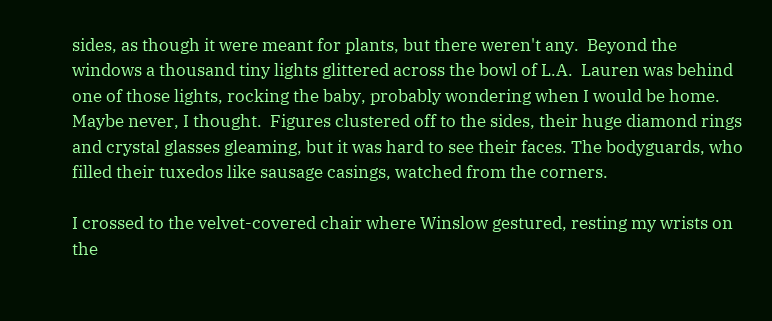sides, as though it were meant for plants, but there weren't any.  Beyond the windows a thousand tiny lights glittered across the bowl of L.A.  Lauren was behind one of those lights, rocking the baby, probably wondering when I would be home.  Maybe never, I thought.  Figures clustered off to the sides, their huge diamond rings and crystal glasses gleaming, but it was hard to see their faces. The bodyguards, who filled their tuxedos like sausage casings, watched from the corners.

I crossed to the velvet-covered chair where Winslow gestured, resting my wrists on the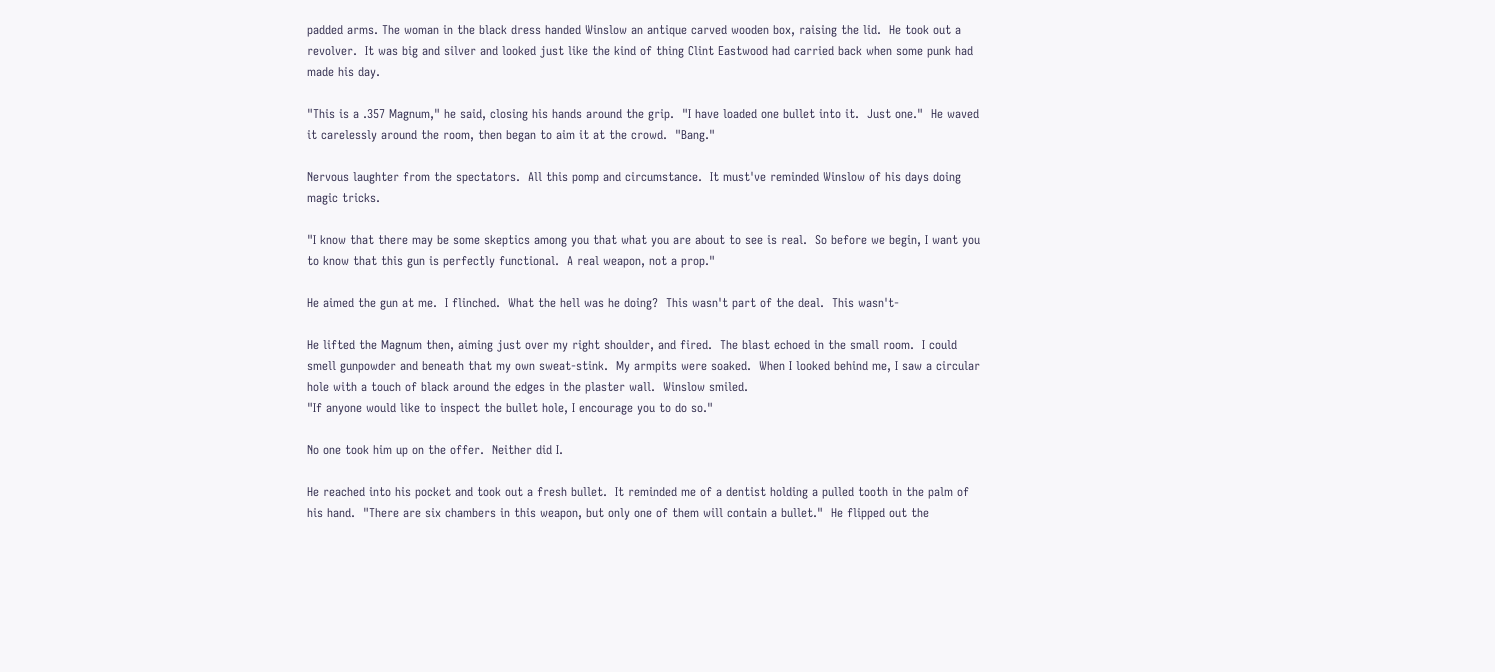padded arms. The woman in the black dress handed Winslow an antique carved wooden box, raising the lid.  He took out a revolver.  It was big and silver and looked just like the kind of thing Clint Eastwood had carried back when some punk had made his day.

"This is a .357 Magnum," he said, closing his hands around the grip.  "I have loaded one bullet into it.  Just one."  He waved it carelessly around the room, then began to aim it at the crowd.  "Bang."

Nervous laughter from the spectators.  All this pomp and circumstance.  It must've reminded Winslow of his days doing magic tricks.

"I know that there may be some skeptics among you that what you are about to see is real.  So before we begin, I want you to know that this gun is perfectly functional.  A real weapon, not a prop."

He aimed the gun at me.  I flinched.  What the hell was he doing?  This wasn't part of the deal.  This wasn't-

He lifted the Magnum then, aiming just over my right shoulder, and fired.  The blast echoed in the small room.  I could smell gunpowder and beneath that my own sweat-stink.  My armpits were soaked.  When I looked behind me, I saw a circular hole with a touch of black around the edges in the plaster wall.  Winslow smiled.
"If anyone would like to inspect the bullet hole, I encourage you to do so."

No one took him up on the offer.  Neither did I.

He reached into his pocket and took out a fresh bullet.  It reminded me of a dentist holding a pulled tooth in the palm of his hand.  "There are six chambers in this weapon, but only one of them will contain a bullet."  He flipped out the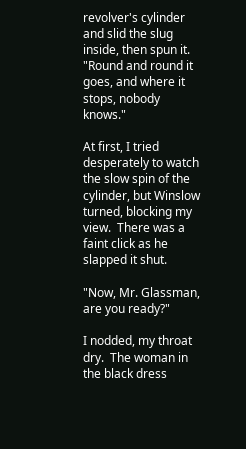revolver's cylinder and slid the slug inside, then spun it.  "Round and round it goes, and where it stops, nobody knows."

At first, I tried desperately to watch the slow spin of the cylinder, but Winslow turned, blocking my view.  There was a faint click as he slapped it shut.

"Now, Mr. Glassman, are you ready?"

I nodded, my throat dry.  The woman in the black dress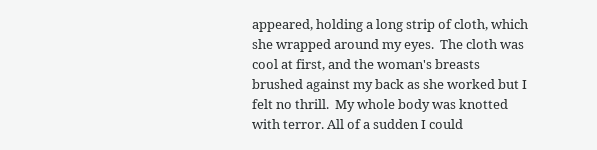appeared, holding a long strip of cloth, which she wrapped around my eyes.  The cloth was cool at first, and the woman's breasts brushed against my back as she worked but I felt no thrill.  My whole body was knotted with terror. All of a sudden I could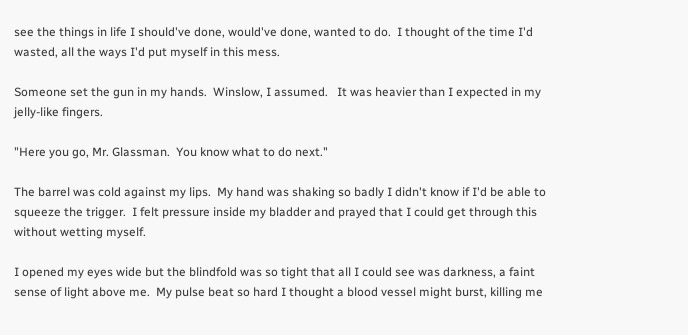see the things in life I should've done, would've done, wanted to do.  I thought of the time I'd wasted, all the ways I'd put myself in this mess.

Someone set the gun in my hands.  Winslow, I assumed.   It was heavier than I expected in my jelly-like fingers.

"Here you go, Mr. Glassman.  You know what to do next."

The barrel was cold against my lips.  My hand was shaking so badly I didn't know if I'd be able to squeeze the trigger.  I felt pressure inside my bladder and prayed that I could get through this without wetting myself.

I opened my eyes wide but the blindfold was so tight that all I could see was darkness, a faint sense of light above me.  My pulse beat so hard I thought a blood vessel might burst, killing me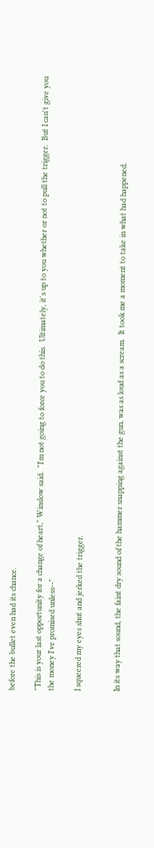before the bullet even had its chance.

"This is your last opportunity for a change of heart," Winslow said.  "I'm not going to force you to do this.  Ultimately, it's up to you whether or not to pull the trigger.  But I can't give you the money I've promised unless--"

I squeezed my eyes shut and jerked the trigger.


In its way that sound, the faint dry sound of the hammer snapping against the gun, was as loud as a scream.  It took me a moment to take in what had happened.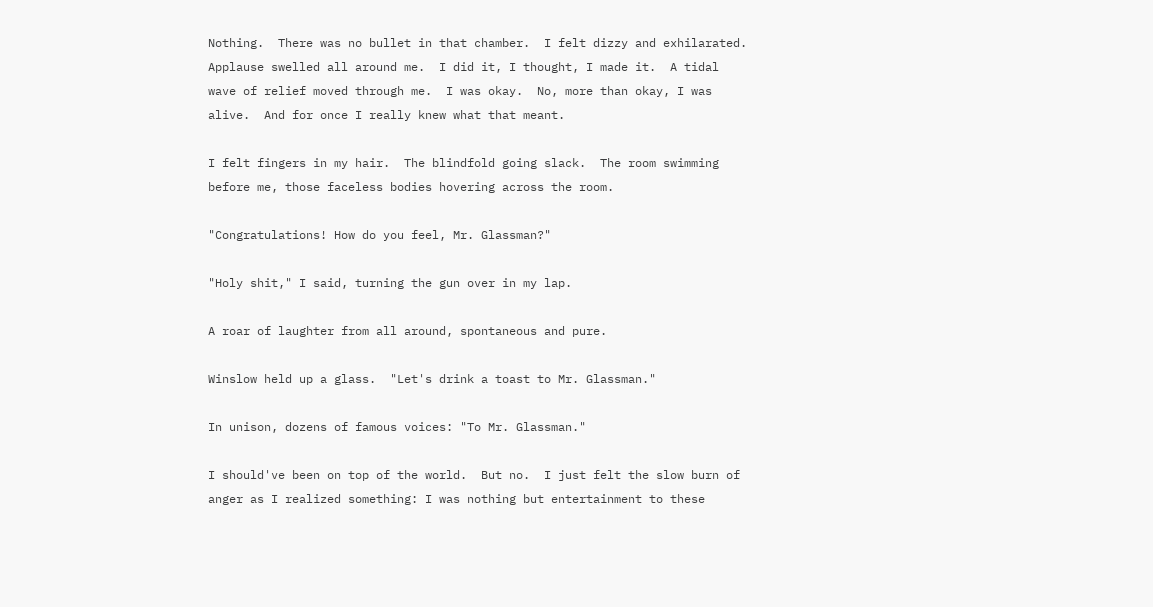Nothing.  There was no bullet in that chamber.  I felt dizzy and exhilarated.  Applause swelled all around me.  I did it, I thought, I made it.  A tidal wave of relief moved through me.  I was okay.  No, more than okay, I was alive.  And for once I really knew what that meant.

I felt fingers in my hair.  The blindfold going slack.  The room swimming before me, those faceless bodies hovering across the room.

"Congratulations! How do you feel, Mr. Glassman?"

"Holy shit," I said, turning the gun over in my lap.

A roar of laughter from all around, spontaneous and pure.

Winslow held up a glass.  "Let's drink a toast to Mr. Glassman."

In unison, dozens of famous voices: "To Mr. Glassman."

I should've been on top of the world.  But no.  I just felt the slow burn of anger as I realized something: I was nothing but entertainment to these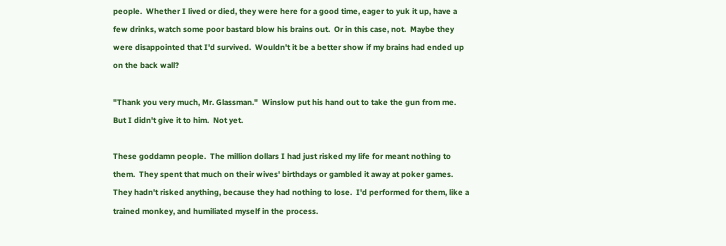people.  Whether I lived or died, they were here for a good time, eager to yuk it up, have a few drinks, watch some poor bastard blow his brains out.  Or in this case, not.  Maybe they were disappointed that I'd survived.  Wouldn't it be a better show if my brains had ended up on the back wall?

"Thank you very much, Mr. Glassman."  Winslow put his hand out to take the gun from me.  But I didn't give it to him.  Not yet.

These goddamn people.  The million dollars I had just risked my life for meant nothing to them.  They spent that much on their wives' birthdays or gambled it away at poker games.  They hadn't risked anything, because they had nothing to lose.  I'd performed for them, like a trained monkey, and humiliated myself in the process.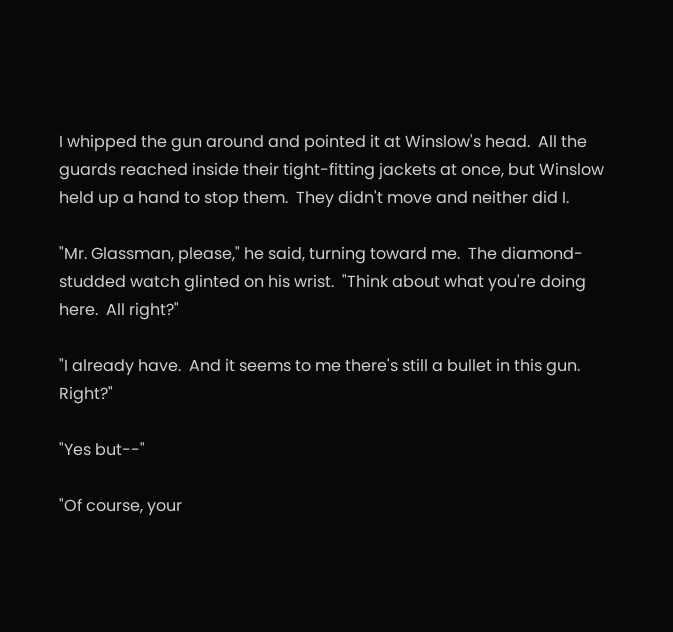I whipped the gun around and pointed it at Winslow's head.  All the guards reached inside their tight-fitting jackets at once, but Winslow held up a hand to stop them.  They didn't move and neither did I.

"Mr. Glassman, please," he said, turning toward me.  The diamond-studded watch glinted on his wrist.  "Think about what you're doing here.  All right?"

"I already have.  And it seems to me there's still a bullet in this gun.  Right?"

"Yes but--"

"Of course, your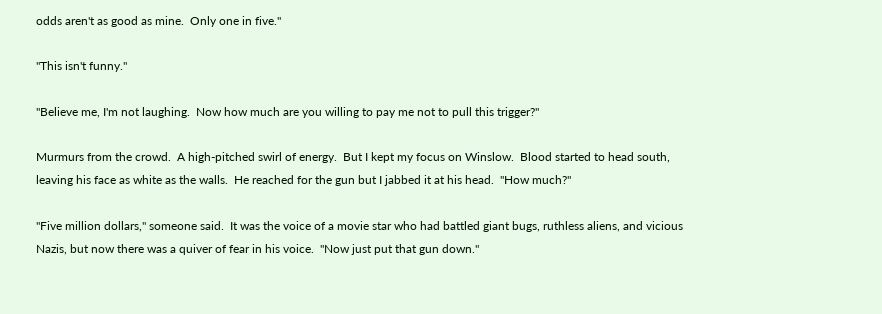odds aren't as good as mine.  Only one in five."

"This isn't funny."

"Believe me, I'm not laughing.  Now how much are you willing to pay me not to pull this trigger?"

Murmurs from the crowd.  A high-pitched swirl of energy.  But I kept my focus on Winslow.  Blood started to head south, leaving his face as white as the walls.  He reached for the gun but I jabbed it at his head.  "How much?"

"Five million dollars," someone said.  It was the voice of a movie star who had battled giant bugs, ruthless aliens, and vicious Nazis, but now there was a quiver of fear in his voice.  "Now just put that gun down."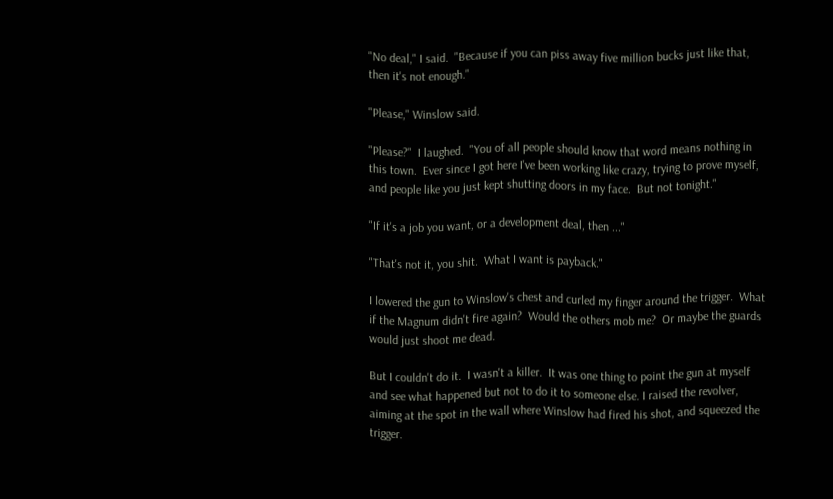"No deal," I said.  "Because if you can piss away five million bucks just like that, then it's not enough."

"Please," Winslow said.

"Please?"  I laughed.  "You of all people should know that word means nothing in this town.  Ever since I got here I've been working like crazy, trying to prove myself, and people like you just kept shutting doors in my face.  But not tonight."

"If it's a job you want, or a development deal, then ..."

"That's not it, you shit.  What I want is payback."

I lowered the gun to Winslow's chest and curled my finger around the trigger.  What if the Magnum didn't fire again?  Would the others mob me?  Or maybe the guards would just shoot me dead.

But I couldn't do it.  I wasn't a killer.  It was one thing to point the gun at myself and see what happened but not to do it to someone else. I raised the revolver, aiming at the spot in the wall where Winslow had fired his shot, and squeezed the trigger.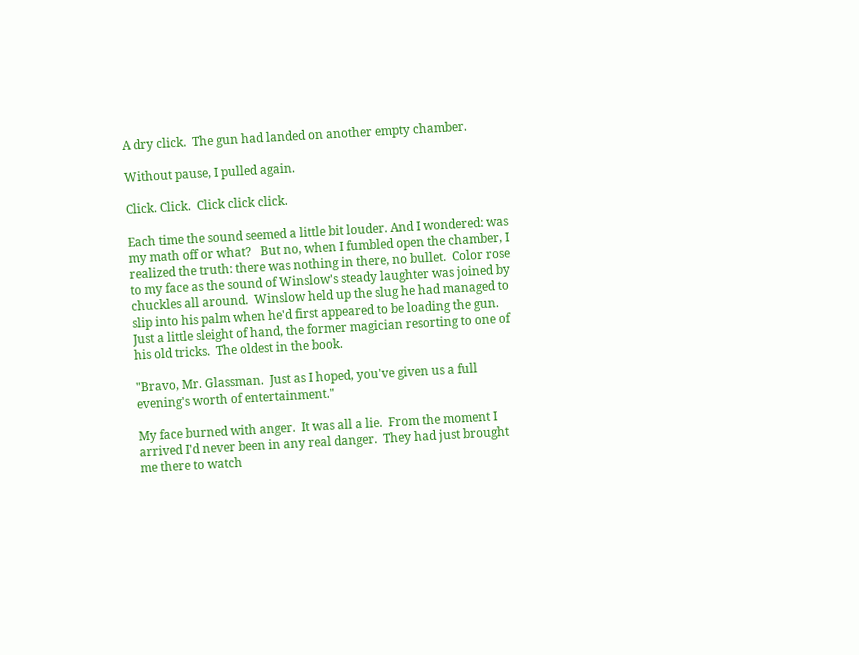A dry click.  The gun had landed on another empty chamber.

Without pause, I pulled again.

Click. Click.  Click click click.

Each time the sound seemed a little bit louder. And I wondered: was my math off or what?   But no, when I fumbled open the chamber, I realized the truth: there was nothing in there, no bullet.  Color rose to my face as the sound of Winslow's steady laughter was joined by chuckles all around.  Winslow held up the slug he had managed to slip into his palm when he'd first appeared to be loading the gun.  Just a little sleight of hand, the former magician resorting to one of his old tricks.  The oldest in the book.

"Bravo, Mr. Glassman.  Just as I hoped, you've given us a full evening's worth of entertainment."

My face burned with anger.  It was all a lie.  From the moment I arrived I'd never been in any real danger.  They had just brought me there to watch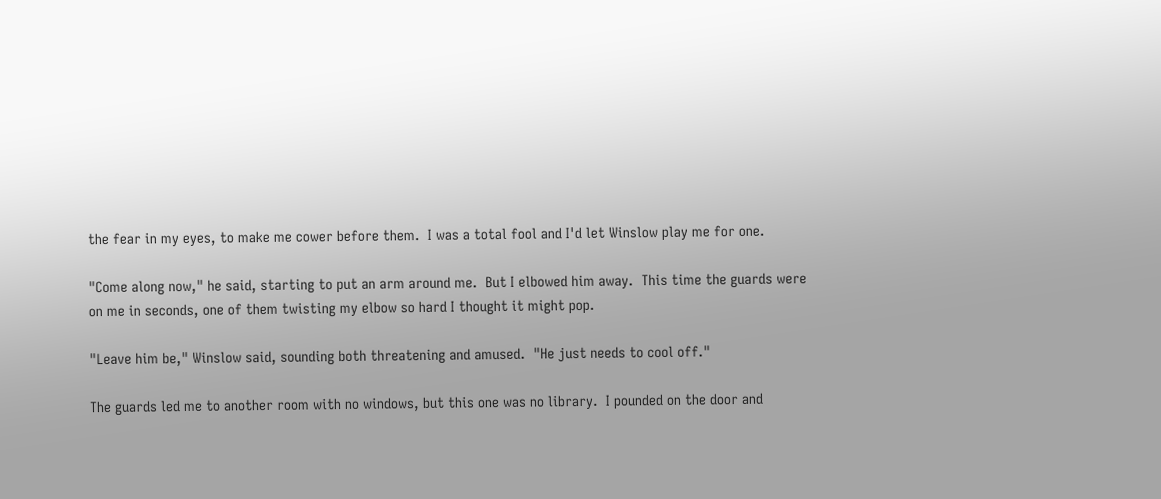the fear in my eyes, to make me cower before them.  I was a total fool and I'd let Winslow play me for one.

"Come along now," he said, starting to put an arm around me.  But I elbowed him away.  This time the guards were on me in seconds, one of them twisting my elbow so hard I thought it might pop.

"Leave him be," Winslow said, sounding both threatening and amused.  "He just needs to cool off."

The guards led me to another room with no windows, but this one was no library.  I pounded on the door and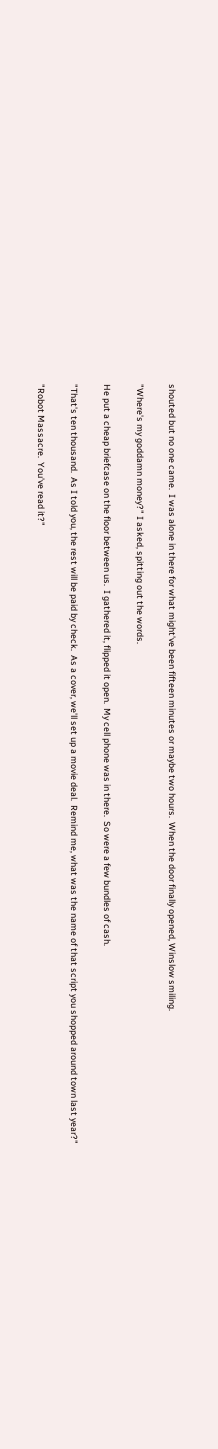shouted but no one came.  I was alone in there for what might've been fifteen minutes or maybe two hours.  When the door finally opened, Winslow smiling.

"Where's my goddamn money?" I asked, spitting out the words.

He put a cheap briefcase on the floor between us.  I gathered it, flipped it open.  My cell phone was in there.  So were a few bundles of cash.

"That's ten thousand.  As I told you, the rest will be paid by check.  As a cover, we'll set up a movie deal.  Remind me, what was the name of that script you shopped around town last year?"

"Robot Massacre.  You've read it?"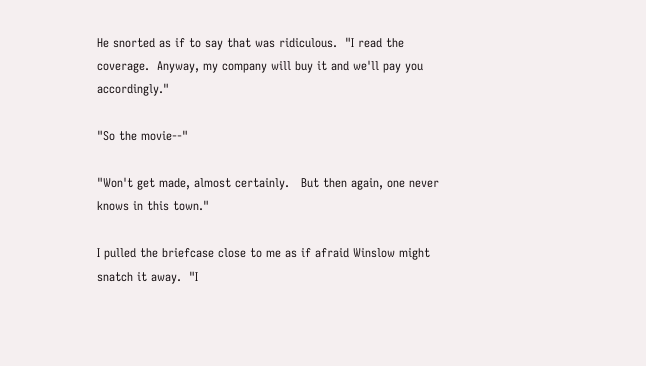He snorted as if to say that was ridiculous.  "I read the coverage.  Anyway, my company will buy it and we'll pay you accordingly."

"So the movie--"

"Won't get made, almost certainly.   But then again, one never knows in this town."

I pulled the briefcase close to me as if afraid Winslow might snatch it away.  "I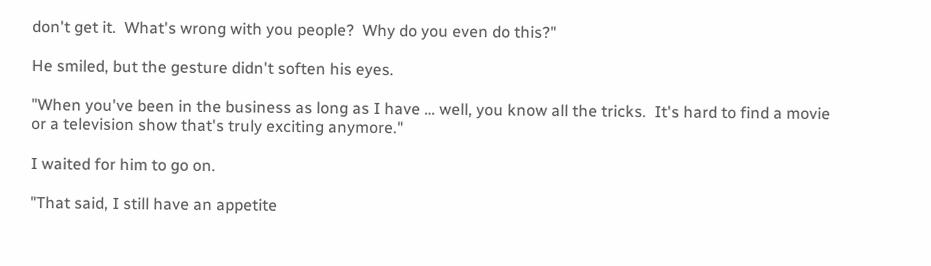don't get it.  What's wrong with you people?  Why do you even do this?"

He smiled, but the gesture didn't soften his eyes.

"When you've been in the business as long as I have … well, you know all the tricks.  It's hard to find a movie or a television show that's truly exciting anymore."

I waited for him to go on.

"That said, I still have an appetite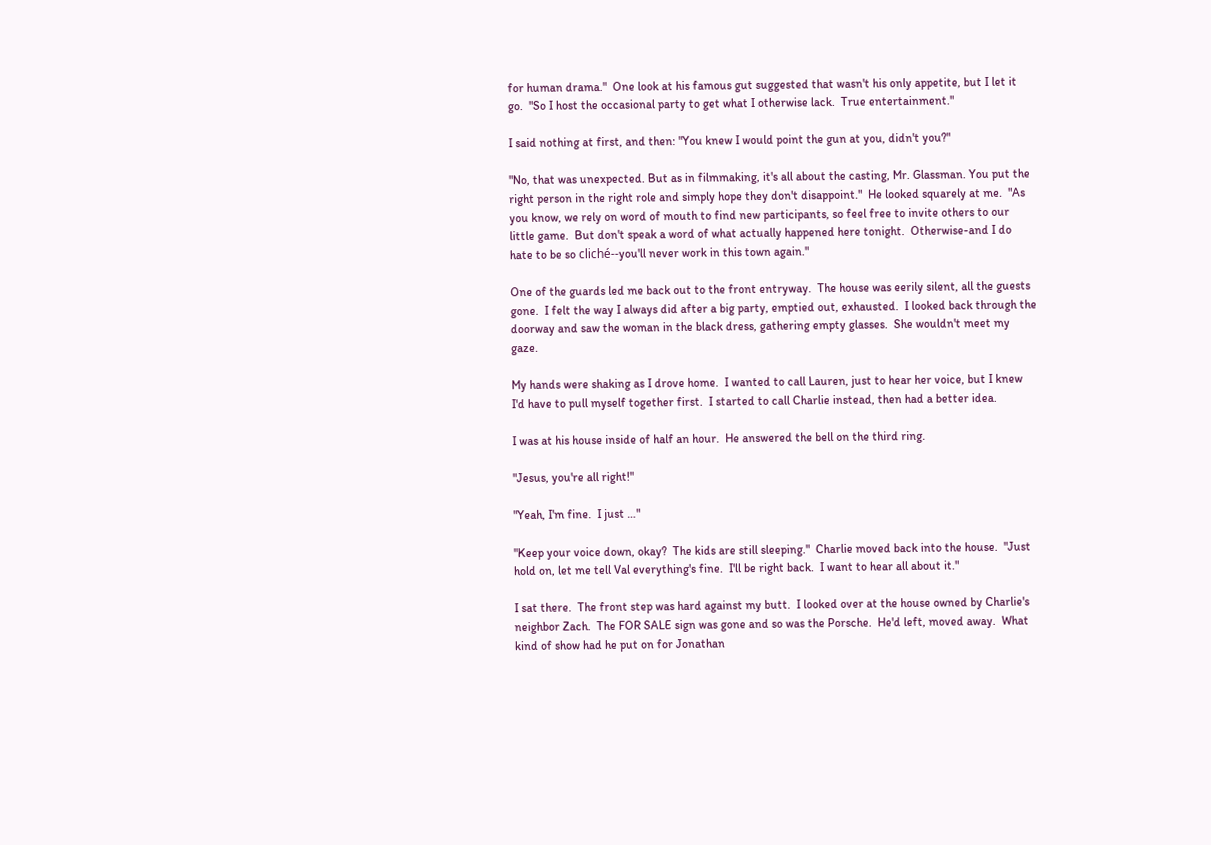for human drama."  One look at his famous gut suggested that wasn't his only appetite, but I let it go.  "So I host the occasional party to get what I otherwise lack.  True entertainment."

I said nothing at first, and then: "You knew I would point the gun at you, didn't you?"

"No, that was unexpected. But as in filmmaking, it's all about the casting, Mr. Glassman. You put the right person in the right role and simply hope they don't disappoint."  He looked squarely at me.  "As you know, we rely on word of mouth to find new participants, so feel free to invite others to our little game.  But don't speak a word of what actually happened here tonight.  Otherwise-and I do hate to be so cliché--you'll never work in this town again."

One of the guards led me back out to the front entryway.  The house was eerily silent, all the guests gone.  I felt the way I always did after a big party, emptied out, exhausted.  I looked back through the doorway and saw the woman in the black dress, gathering empty glasses.  She wouldn't meet my gaze.

My hands were shaking as I drove home.  I wanted to call Lauren, just to hear her voice, but I knew I'd have to pull myself together first.  I started to call Charlie instead, then had a better idea.

I was at his house inside of half an hour.  He answered the bell on the third ring.

"Jesus, you're all right!"

"Yeah, I'm fine.  I just …"

"Keep your voice down, okay?  The kids are still sleeping."  Charlie moved back into the house.  "Just hold on, let me tell Val everything's fine.  I'll be right back.  I want to hear all about it."

I sat there.  The front step was hard against my butt.  I looked over at the house owned by Charlie's neighbor Zach.  The FOR SALE sign was gone and so was the Porsche.  He'd left, moved away.  What kind of show had he put on for Jonathan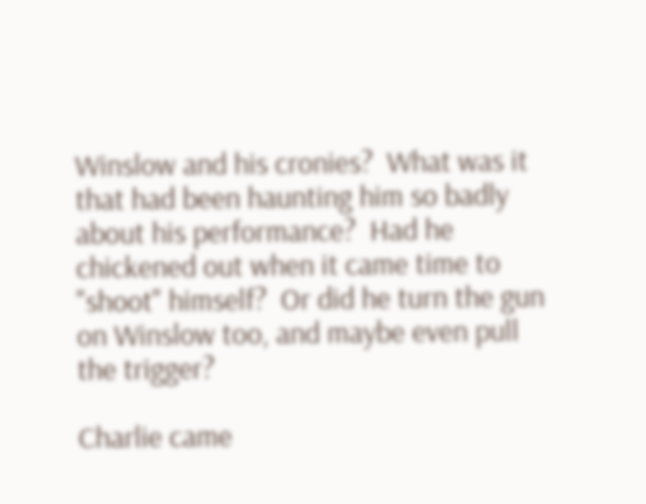Winslow and his cronies?  What was it that had been haunting him so badly about his performance?  Had he chickened out when it came time to "shoot" himself?  Or did he turn the gun on Winslow too, and maybe even pull the trigger?

Charlie came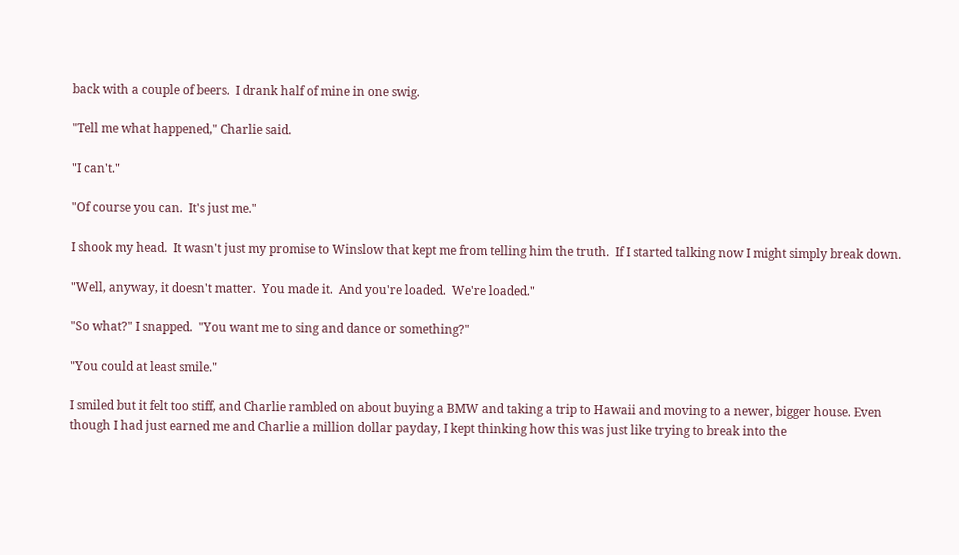back with a couple of beers.  I drank half of mine in one swig.

"Tell me what happened," Charlie said.

"I can't."

"Of course you can.  It's just me."

I shook my head.  It wasn't just my promise to Winslow that kept me from telling him the truth.  If I started talking now I might simply break down.

"Well, anyway, it doesn't matter.  You made it.  And you're loaded.  We're loaded."

"So what?" I snapped.  "You want me to sing and dance or something?"

"You could at least smile."

I smiled but it felt too stiff, and Charlie rambled on about buying a BMW and taking a trip to Hawaii and moving to a newer, bigger house. Even though I had just earned me and Charlie a million dollar payday, I kept thinking how this was just like trying to break into the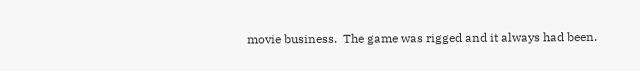movie business.  The game was rigged and it always had been.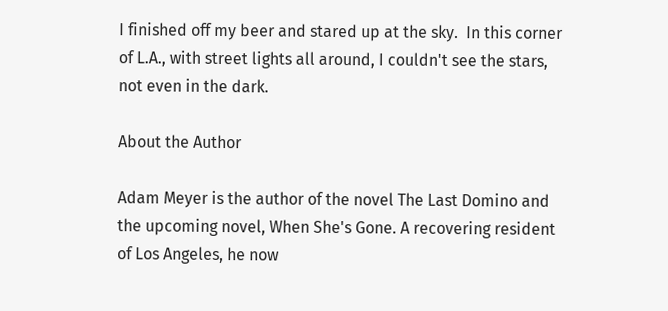I finished off my beer and stared up at the sky.  In this corner of L.A., with street lights all around, I couldn't see the stars, not even in the dark.

About the Author

Adam Meyer is the author of the novel The Last Domino and the upcoming novel, When She's Gone. A recovering resident of Los Angeles, he now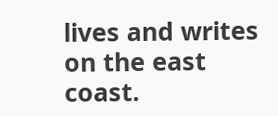lives and writes on the east coast.